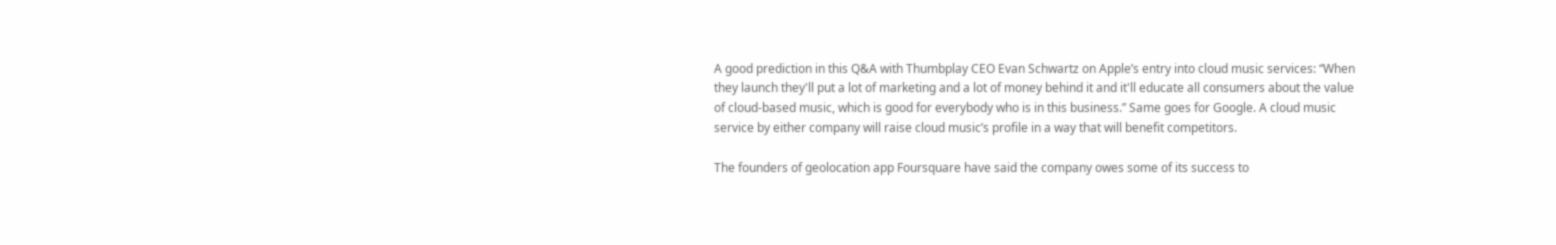A good prediction in this Q&A with Thumbplay CEO Evan Schwartz on Apple’s entry into cloud music services: “When they launch they'll put a lot of marketing and a lot of money behind it and it'll educate all consumers about the value of cloud-based music, which is good for everybody who is in this business.” Same goes for Google. A cloud music service by either company will raise cloud music’s profile in a way that will benefit competitors.

The founders of geolocation app Foursquare have said the company owes some of its success to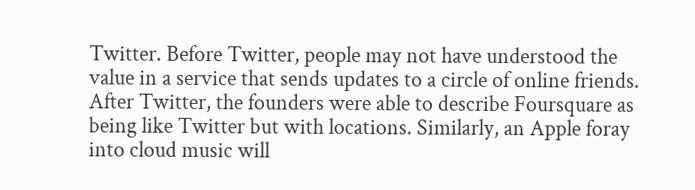Twitter. Before Twitter, people may not have understood the value in a service that sends updates to a circle of online friends. After Twitter, the founders were able to describe Foursquare as being like Twitter but with locations. Similarly, an Apple foray into cloud music will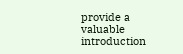provide a valuable introduction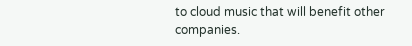to cloud music that will benefit other companies.